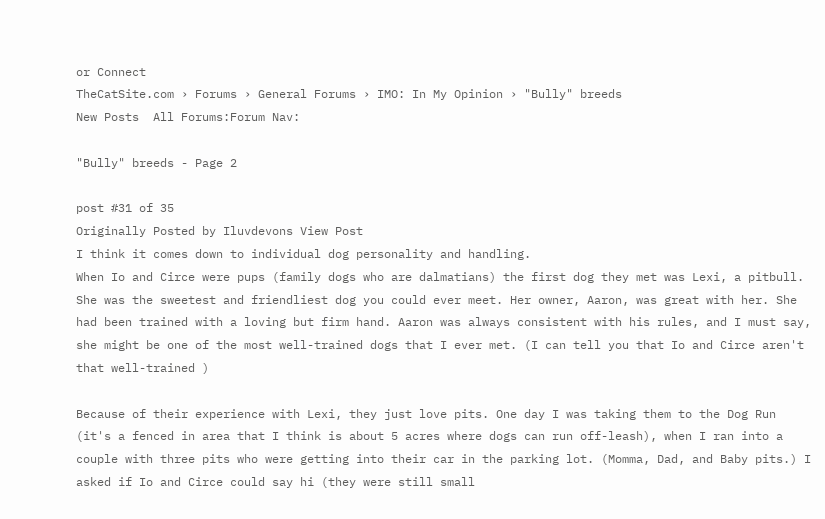or Connect
TheCatSite.com › Forums › General Forums › IMO: In My Opinion › "Bully" breeds
New Posts  All Forums:Forum Nav:

"Bully" breeds - Page 2

post #31 of 35
Originally Posted by Iluvdevons View Post
I think it comes down to individual dog personality and handling.
When Io and Circe were pups (family dogs who are dalmatians) the first dog they met was Lexi, a pitbull. She was the sweetest and friendliest dog you could ever meet. Her owner, Aaron, was great with her. She had been trained with a loving but firm hand. Aaron was always consistent with his rules, and I must say, she might be one of the most well-trained dogs that I ever met. (I can tell you that Io and Circe aren't that well-trained )

Because of their experience with Lexi, they just love pits. One day I was taking them to the Dog Run (it's a fenced in area that I think is about 5 acres where dogs can run off-leash), when I ran into a couple with three pits who were getting into their car in the parking lot. (Momma, Dad, and Baby pits.) I asked if Io and Circe could say hi (they were still small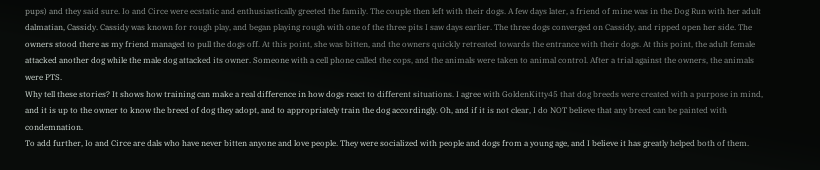pups) and they said sure. Io and Circe were ecstatic and enthusiastically greeted the family. The couple then left with their dogs. A few days later, a friend of mine was in the Dog Run with her adult dalmatian, Cassidy. Cassidy was known for rough play, and began playing rough with one of the three pits I saw days earlier. The three dogs converged on Cassidy, and ripped open her side. The owners stood there as my friend managed to pull the dogs off. At this point, she was bitten, and the owners quickly retreated towards the entrance with their dogs. At this point, the adult female attacked another dog while the male dog attacked its owner. Someone with a cell phone called the cops, and the animals were taken to animal control. After a trial against the owners, the animals were PTS.
Why tell these stories? It shows how training can make a real difference in how dogs react to different situations. I agree with GoldenKitty45 that dog breeds were created with a purpose in mind, and it is up to the owner to know the breed of dog they adopt, and to appropriately train the dog accordingly. Oh, and if it is not clear, I do NOT believe that any breed can be painted with condemnation.
To add further, Io and Circe are dals who have never bitten anyone and love people. They were socialized with people and dogs from a young age, and I believe it has greatly helped both of them.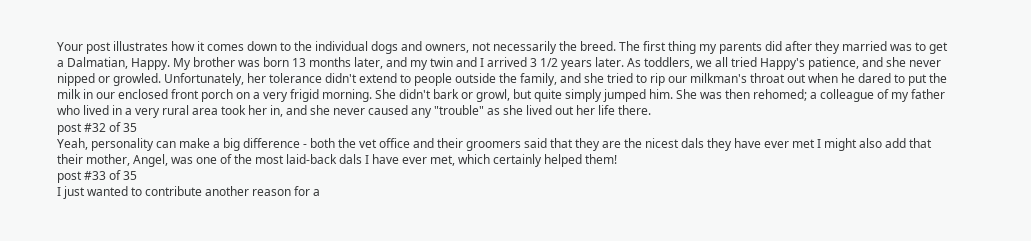Your post illustrates how it comes down to the individual dogs and owners, not necessarily the breed. The first thing my parents did after they married was to get a Dalmatian, Happy. My brother was born 13 months later, and my twin and I arrived 3 1/2 years later. As toddlers, we all tried Happy's patience, and she never nipped or growled. Unfortunately, her tolerance didn't extend to people outside the family, and she tried to rip our milkman's throat out when he dared to put the milk in our enclosed front porch on a very frigid morning. She didn't bark or growl, but quite simply jumped him. She was then rehomed; a colleague of my father who lived in a very rural area took her in, and she never caused any "trouble" as she lived out her life there.
post #32 of 35
Yeah, personality can make a big difference - both the vet office and their groomers said that they are the nicest dals they have ever met I might also add that their mother, Angel, was one of the most laid-back dals I have ever met, which certainly helped them!
post #33 of 35
I just wanted to contribute another reason for a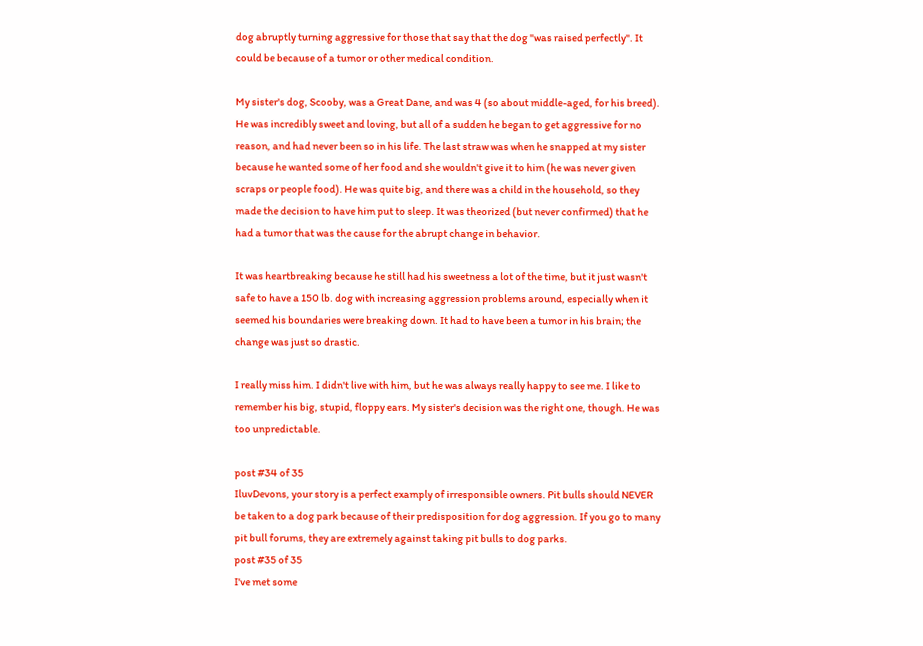dog abruptly turning aggressive for those that say that the dog "was raised perfectly". It could be because of a tumor or other medical condition.

My sister's dog, Scooby, was a Great Dane, and was 4 (so about middle-aged, for his breed). He was incredibly sweet and loving, but all of a sudden he began to get aggressive for no reason, and had never been so in his life. The last straw was when he snapped at my sister because he wanted some of her food and she wouldn't give it to him (he was never given scraps or people food). He was quite big, and there was a child in the household, so they made the decision to have him put to sleep. It was theorized (but never confirmed) that he had a tumor that was the cause for the abrupt change in behavior.

It was heartbreaking because he still had his sweetness a lot of the time, but it just wasn't safe to have a 150 lb. dog with increasing aggression problems around, especially when it seemed his boundaries were breaking down. It had to have been a tumor in his brain; the change was just so drastic.

I really miss him. I didn't live with him, but he was always really happy to see me. I like to remember his big, stupid, floppy ears. My sister's decision was the right one, though. He was too unpredictable.

post #34 of 35
IluvDevons, your story is a perfect examply of irresponsible owners. Pit bulls should NEVER be taken to a dog park because of their predisposition for dog aggression. If you go to many pit bull forums, they are extremely against taking pit bulls to dog parks.
post #35 of 35
I've met some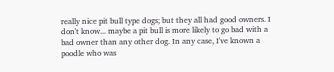really nice pit bull type dogs; but they all had good owners. I don't know... maybe a pit bull is more likely to go bad with a bad owner than any other dog. In any case, I've known a poodle who was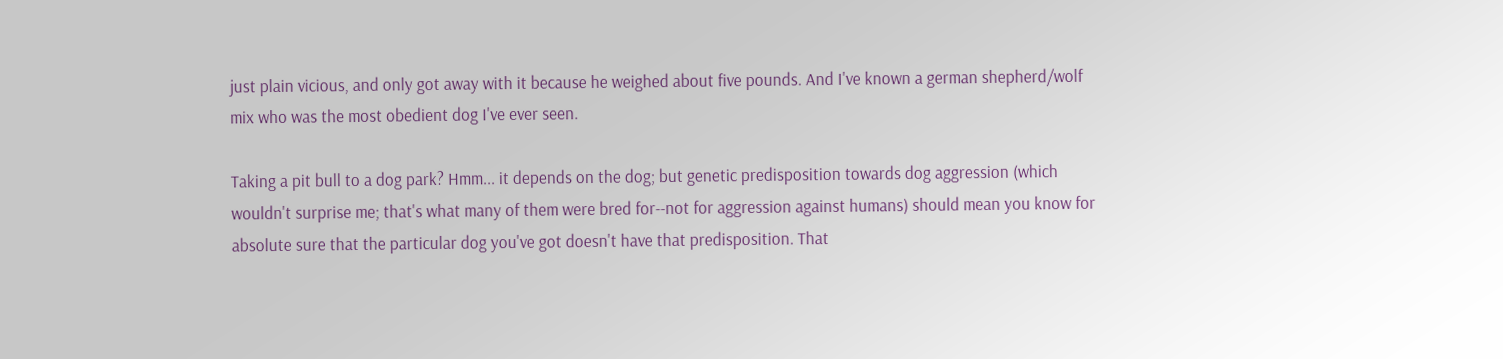just plain vicious, and only got away with it because he weighed about five pounds. And I've known a german shepherd/wolf mix who was the most obedient dog I've ever seen.

Taking a pit bull to a dog park? Hmm... it depends on the dog; but genetic predisposition towards dog aggression (which wouldn't surprise me; that's what many of them were bred for--not for aggression against humans) should mean you know for absolute sure that the particular dog you've got doesn't have that predisposition. That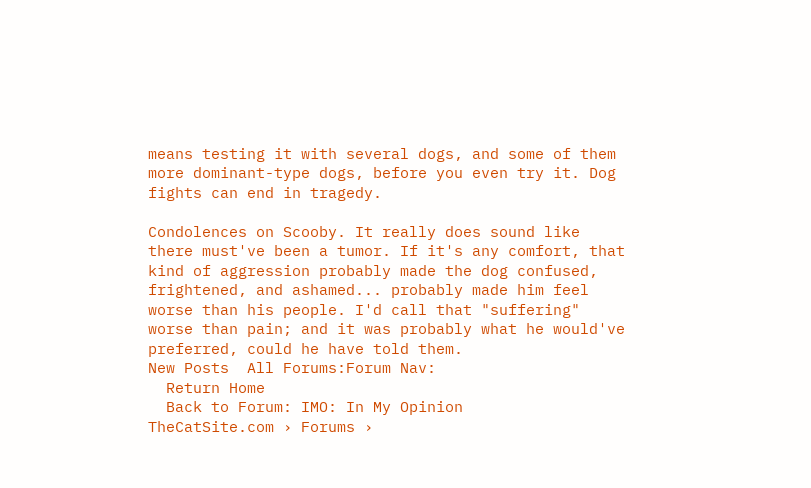means testing it with several dogs, and some of them more dominant-type dogs, before you even try it. Dog fights can end in tragedy.

Condolences on Scooby. It really does sound like there must've been a tumor. If it's any comfort, that kind of aggression probably made the dog confused, frightened, and ashamed... probably made him feel worse than his people. I'd call that "suffering" worse than pain; and it was probably what he would've preferred, could he have told them.
New Posts  All Forums:Forum Nav:
  Return Home
  Back to Forum: IMO: In My Opinion
TheCatSite.com › Forums ›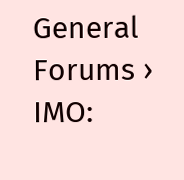General Forums › IMO: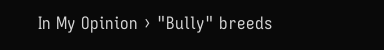In My Opinion › "Bully" breeds